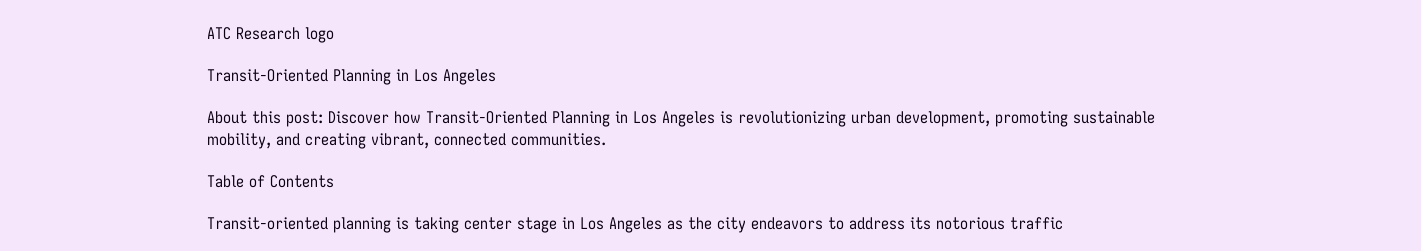ATC Research logo

Transit-Oriented Planning in Los Angeles

About this post: Discover how Transit-Oriented Planning in Los Angeles is revolutionizing urban development, promoting sustainable mobility, and creating vibrant, connected communities.

Table of Contents

Transit-oriented planning is taking center stage in Los Angeles as the city endeavors to address its notorious traffic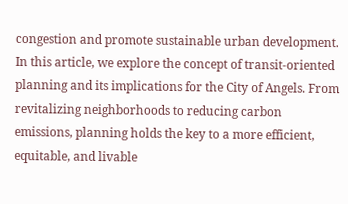congestion and promote sustainable urban development. In this article, we explore the concept of transit-oriented planning and its implications for the City of Angels. From revitalizing neighborhoods to reducing carbon emissions, planning holds the key to a more efficient, equitable, and livable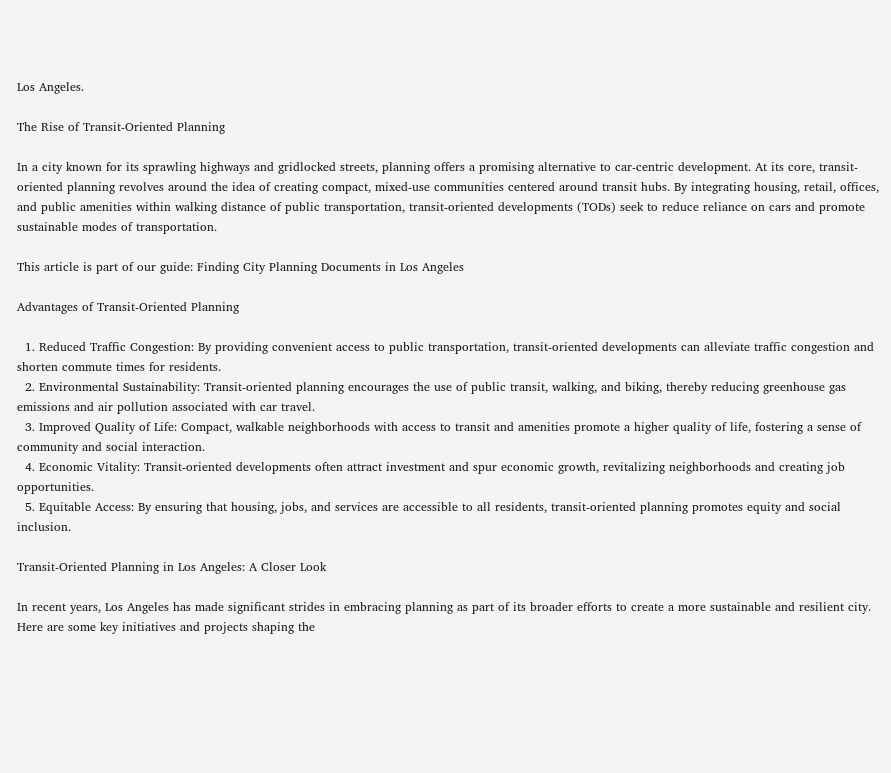Los Angeles.

The Rise of Transit-Oriented Planning

In a city known for its sprawling highways and gridlocked streets, planning offers a promising alternative to car-centric development. At its core, transit-oriented planning revolves around the idea of creating compact, mixed-use communities centered around transit hubs. By integrating housing, retail, offices, and public amenities within walking distance of public transportation, transit-oriented developments (TODs) seek to reduce reliance on cars and promote sustainable modes of transportation.

This article is part of our guide: Finding City Planning Documents in Los Angeles

Advantages of Transit-Oriented Planning

  1. Reduced Traffic Congestion: By providing convenient access to public transportation, transit-oriented developments can alleviate traffic congestion and shorten commute times for residents.
  2. Environmental Sustainability: Transit-oriented planning encourages the use of public transit, walking, and biking, thereby reducing greenhouse gas emissions and air pollution associated with car travel.
  3. Improved Quality of Life: Compact, walkable neighborhoods with access to transit and amenities promote a higher quality of life, fostering a sense of community and social interaction.
  4. Economic Vitality: Transit-oriented developments often attract investment and spur economic growth, revitalizing neighborhoods and creating job opportunities.
  5. Equitable Access: By ensuring that housing, jobs, and services are accessible to all residents, transit-oriented planning promotes equity and social inclusion.

Transit-Oriented Planning in Los Angeles: A Closer Look

In recent years, Los Angeles has made significant strides in embracing planning as part of its broader efforts to create a more sustainable and resilient city. Here are some key initiatives and projects shaping the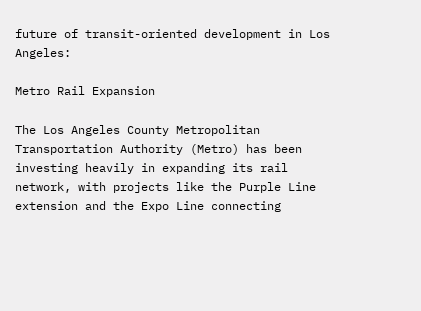future of transit-oriented development in Los Angeles:

Metro Rail Expansion

The Los Angeles County Metropolitan Transportation Authority (Metro) has been investing heavily in expanding its rail network, with projects like the Purple Line extension and the Expo Line connecting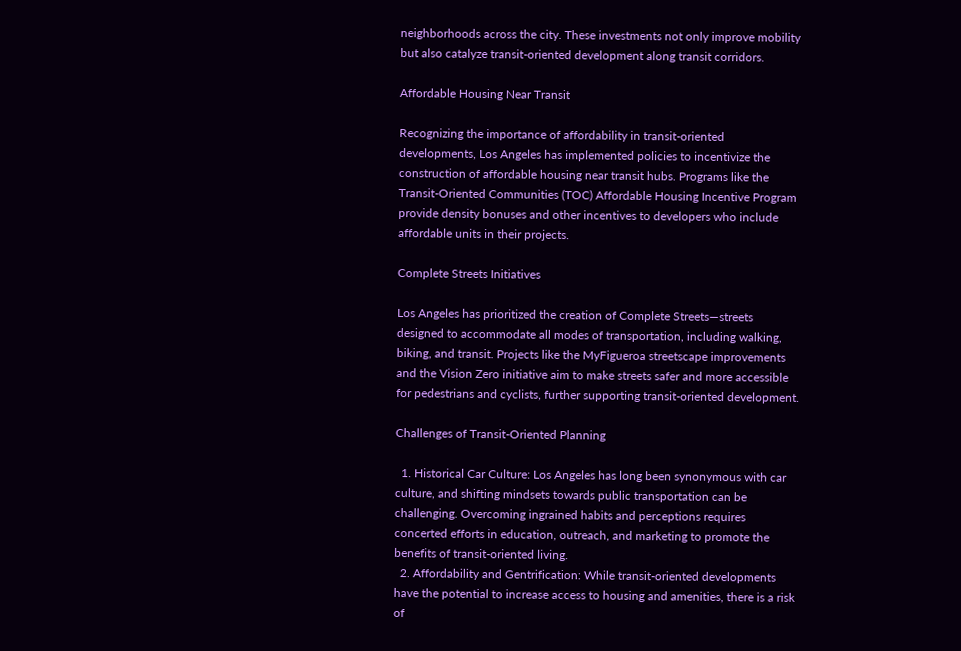neighborhoods across the city. These investments not only improve mobility but also catalyze transit-oriented development along transit corridors.

Affordable Housing Near Transit

Recognizing the importance of affordability in transit-oriented developments, Los Angeles has implemented policies to incentivize the construction of affordable housing near transit hubs. Programs like the Transit-Oriented Communities (TOC) Affordable Housing Incentive Program provide density bonuses and other incentives to developers who include affordable units in their projects.

Complete Streets Initiatives

Los Angeles has prioritized the creation of Complete Streets—streets designed to accommodate all modes of transportation, including walking, biking, and transit. Projects like the MyFigueroa streetscape improvements and the Vision Zero initiative aim to make streets safer and more accessible for pedestrians and cyclists, further supporting transit-oriented development.

Challenges of Transit-Oriented Planning

  1. Historical Car Culture: Los Angeles has long been synonymous with car culture, and shifting mindsets towards public transportation can be challenging. Overcoming ingrained habits and perceptions requires concerted efforts in education, outreach, and marketing to promote the benefits of transit-oriented living.
  2. Affordability and Gentrification: While transit-oriented developments have the potential to increase access to housing and amenities, there is a risk of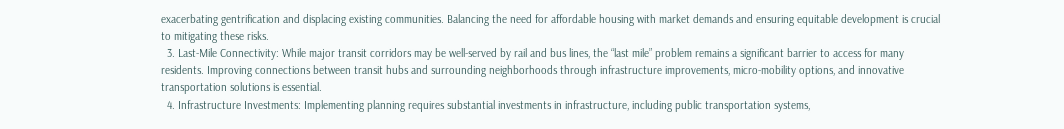exacerbating gentrification and displacing existing communities. Balancing the need for affordable housing with market demands and ensuring equitable development is crucial to mitigating these risks.
  3. Last-Mile Connectivity: While major transit corridors may be well-served by rail and bus lines, the “last mile” problem remains a significant barrier to access for many residents. Improving connections between transit hubs and surrounding neighborhoods through infrastructure improvements, micro-mobility options, and innovative transportation solutions is essential.
  4. Infrastructure Investments: Implementing planning requires substantial investments in infrastructure, including public transportation systems,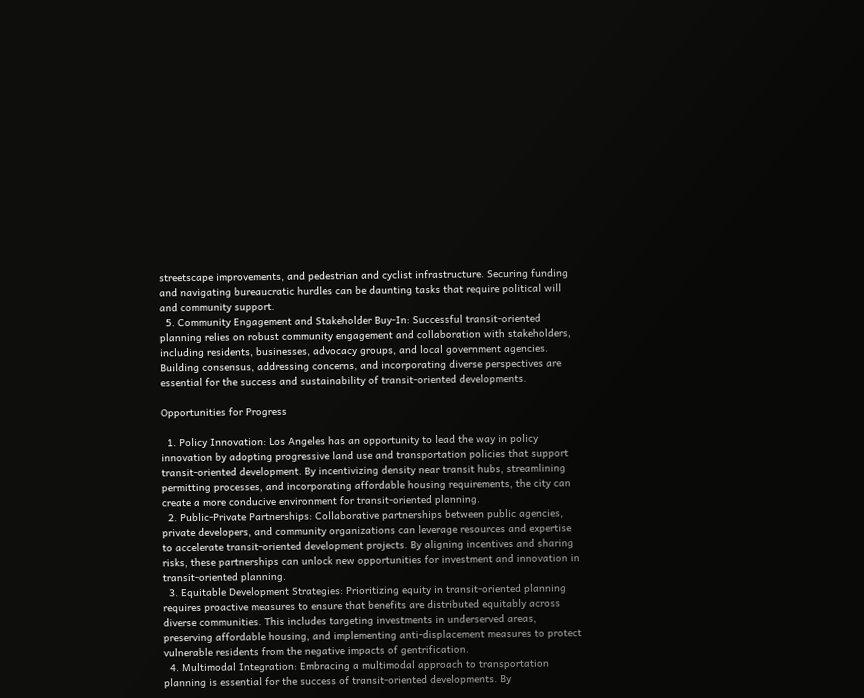streetscape improvements, and pedestrian and cyclist infrastructure. Securing funding and navigating bureaucratic hurdles can be daunting tasks that require political will and community support.
  5. Community Engagement and Stakeholder Buy-In: Successful transit-oriented planning relies on robust community engagement and collaboration with stakeholders, including residents, businesses, advocacy groups, and local government agencies. Building consensus, addressing concerns, and incorporating diverse perspectives are essential for the success and sustainability of transit-oriented developments.

Opportunities for Progress

  1. Policy Innovation: Los Angeles has an opportunity to lead the way in policy innovation by adopting progressive land use and transportation policies that support transit-oriented development. By incentivizing density near transit hubs, streamlining permitting processes, and incorporating affordable housing requirements, the city can create a more conducive environment for transit-oriented planning.
  2. Public-Private Partnerships: Collaborative partnerships between public agencies, private developers, and community organizations can leverage resources and expertise to accelerate transit-oriented development projects. By aligning incentives and sharing risks, these partnerships can unlock new opportunities for investment and innovation in transit-oriented planning.
  3. Equitable Development Strategies: Prioritizing equity in transit-oriented planning requires proactive measures to ensure that benefits are distributed equitably across diverse communities. This includes targeting investments in underserved areas, preserving affordable housing, and implementing anti-displacement measures to protect vulnerable residents from the negative impacts of gentrification.
  4. Multimodal Integration: Embracing a multimodal approach to transportation planning is essential for the success of transit-oriented developments. By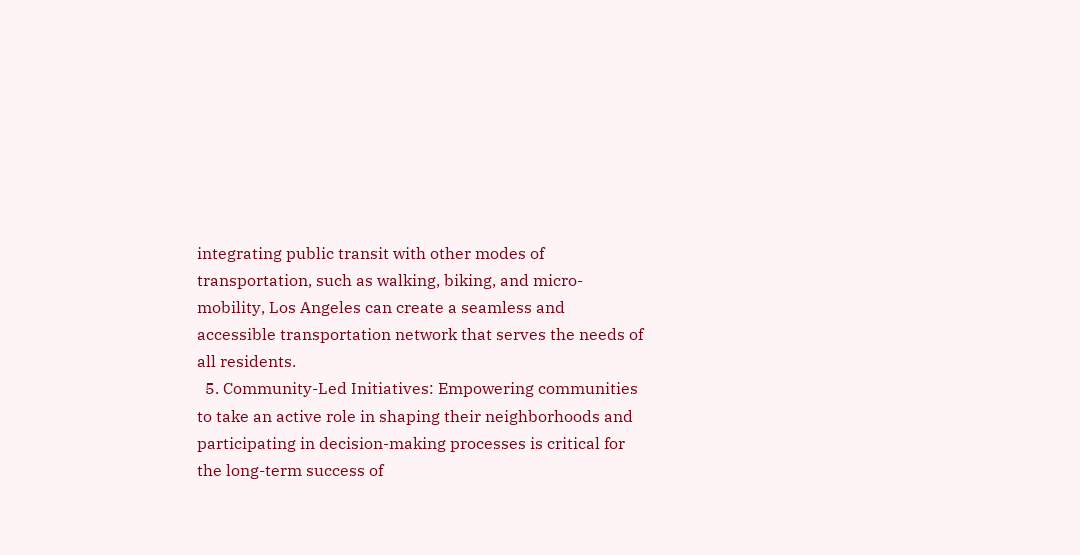integrating public transit with other modes of transportation, such as walking, biking, and micro-mobility, Los Angeles can create a seamless and accessible transportation network that serves the needs of all residents.
  5. Community-Led Initiatives: Empowering communities to take an active role in shaping their neighborhoods and participating in decision-making processes is critical for the long-term success of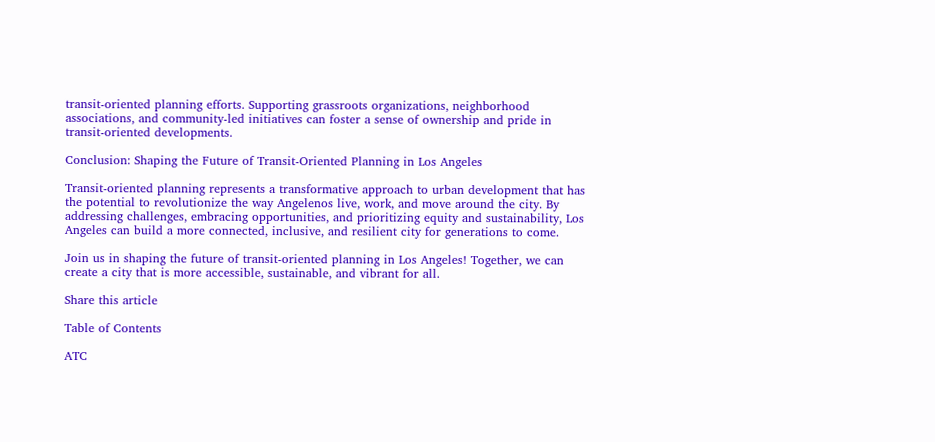transit-oriented planning efforts. Supporting grassroots organizations, neighborhood associations, and community-led initiatives can foster a sense of ownership and pride in transit-oriented developments.

Conclusion: Shaping the Future of Transit-Oriented Planning in Los Angeles

Transit-oriented planning represents a transformative approach to urban development that has the potential to revolutionize the way Angelenos live, work, and move around the city. By addressing challenges, embracing opportunities, and prioritizing equity and sustainability, Los Angeles can build a more connected, inclusive, and resilient city for generations to come.

Join us in shaping the future of transit-oriented planning in Los Angeles! Together, we can create a city that is more accessible, sustainable, and vibrant for all.

Share this article

Table of Contents

ATC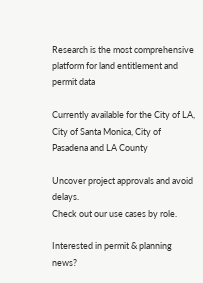Research is the most comprehensive platform for land entitlement and permit data

Currently available for the City of LA, City of Santa Monica, City of Pasadena and LA County

Uncover project approvals and avoid delays.
Check out our use cases by role.

Interested in permit & planning news?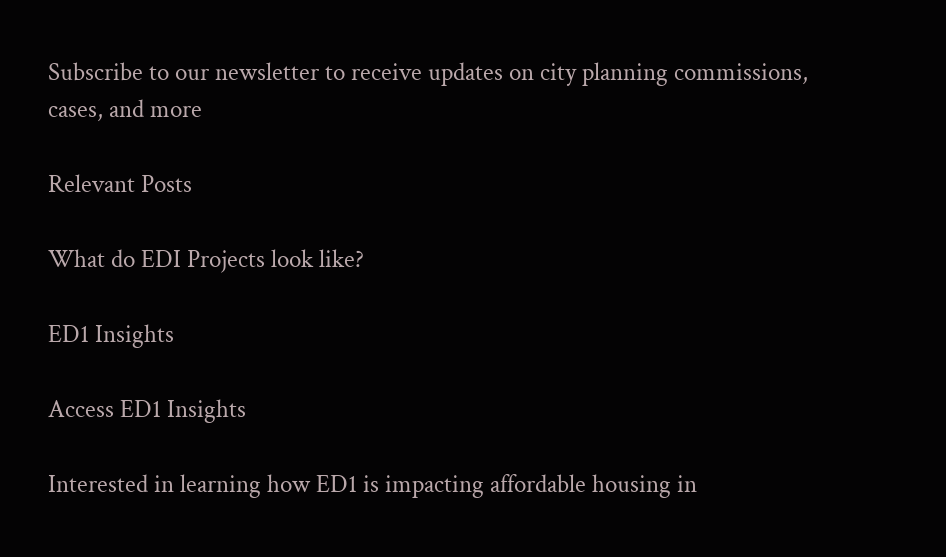Subscribe to our newsletter to receive updates on city planning commissions, cases, and more

Relevant Posts

What do EDI Projects look like?

ED1 Insights

Access ED1 Insights

Interested in learning how ED1 is impacting affordable housing in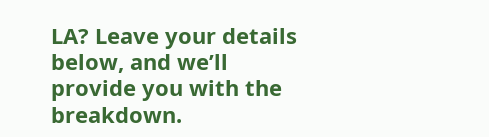LA? Leave your details below, and we’ll provide you with the breakdown.